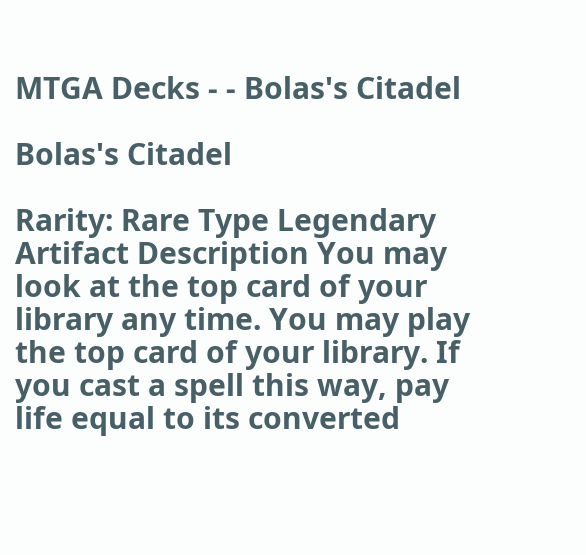MTGA Decks - - Bolas's Citadel

Bolas's Citadel

Rarity: Rare Type Legendary Artifact Description You may look at the top card of your library any time. You may play the top card of your library. If you cast a spell this way, pay life equal to its converted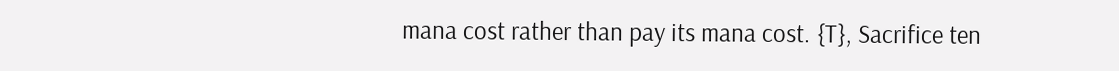mana cost rather than pay its mana cost. {T}, Sacrifice ten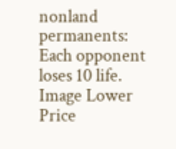nonland permanents: Each opponent loses 10 life.
Image Lower Price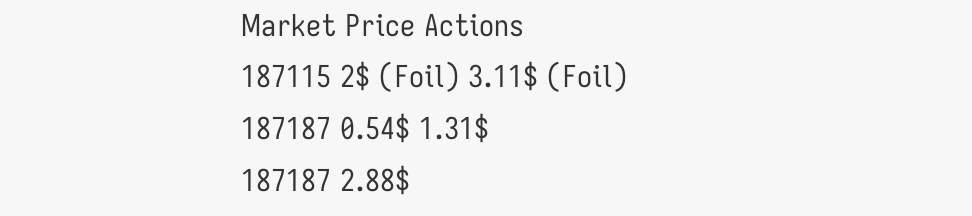Market Price Actions
187115 2$ (Foil) 3.11$ (Foil)
187187 0.54$ 1.31$
187187 2.88$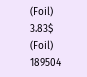(Foil) 3.83$ (Foil)
189504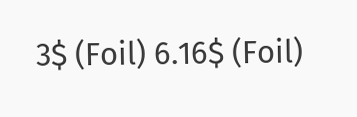3$ (Foil) 6.16$ (Foil)